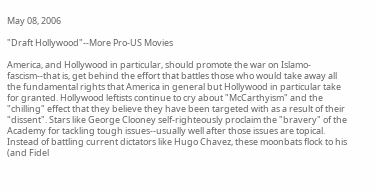May 08, 2006

"Draft Hollywood"--More Pro-US Movies

America, and Hollywood in particular, should promote the war on Islamo-fascism--that is, get behind the effort that battles those who would take away all the fundamental rights that America in general but Hollywood in particular take for granted. Hollywood leftists continue to cry about "McCarthyism" and the "chilling" effect that they believe they have been targeted with as a result of their "dissent". Stars like George Clooney self-righteously proclaim the "bravery" of the Academy for tackling tough issues--usually well after those issues are topical. Instead of battling current dictators like Hugo Chavez, these moonbats flock to his (and Fidel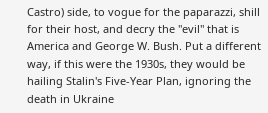Castro) side, to vogue for the paparazzi, shill for their host, and decry the "evil" that is America and George W. Bush. Put a different way, if this were the 1930s, they would be hailing Stalin's Five-Year Plan, ignoring the death in Ukraine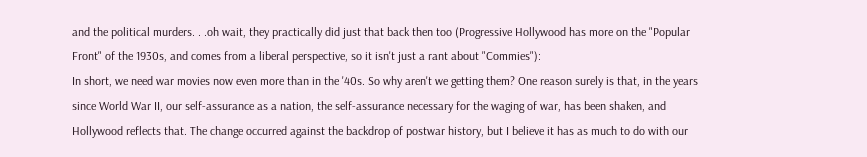and the political murders. . .oh wait, they practically did just that back then too (Progressive Hollywood has more on the "Popular Front" of the 1930s, and comes from a liberal perspective, so it isn't just a rant about "Commies"):
In short, we need war movies now even more than in the '40s. So why aren't we getting them? One reason surely is that, in the years since World War II, our self-assurance as a nation, the self-assurance necessary for the waging of war, has been shaken, and Hollywood reflects that. The change occurred against the backdrop of postwar history, but I believe it has as much to do with our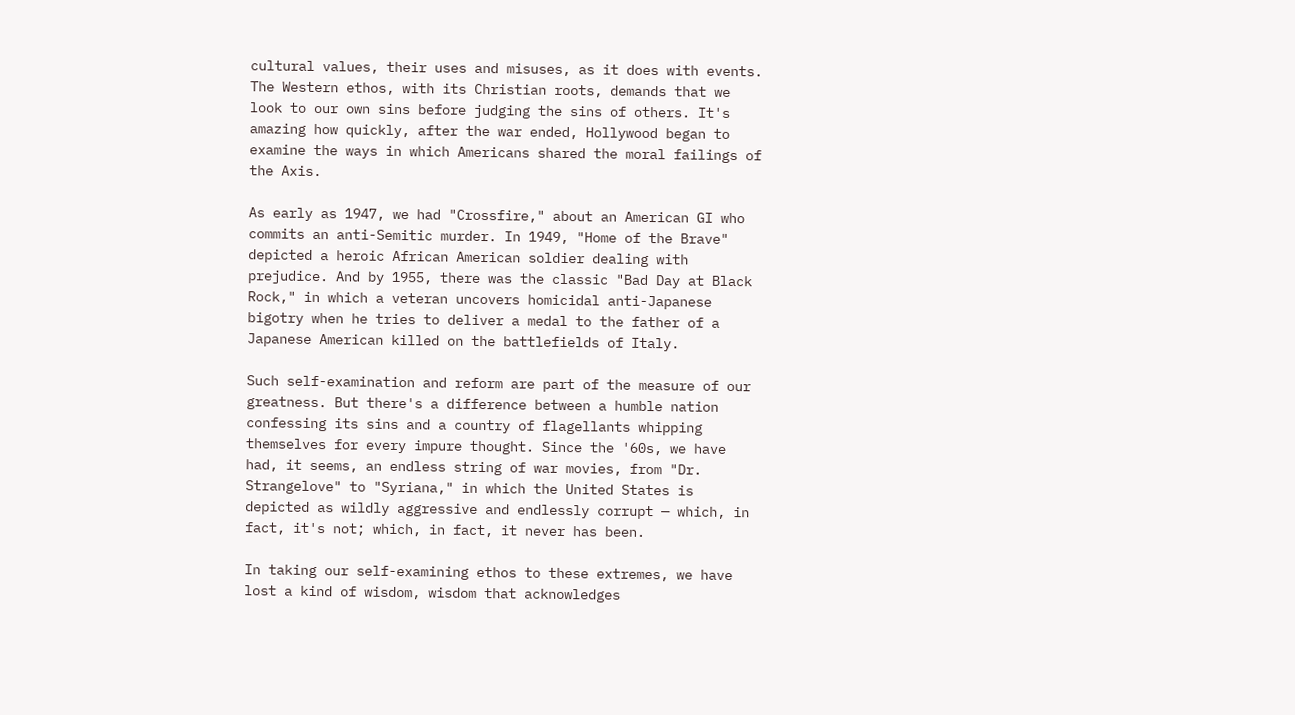cultural values, their uses and misuses, as it does with events. The Western ethos, with its Christian roots, demands that we look to our own sins before judging the sins of others. It's amazing how quickly, after the war ended, Hollywood began to examine the ways in which Americans shared the moral failings of the Axis.

As early as 1947, we had "Crossfire," about an American GI who commits an anti-Semitic murder. In 1949, "Home of the Brave" depicted a heroic African American soldier dealing with prejudice. And by 1955, there was the classic "Bad Day at Black Rock," in which a veteran uncovers homicidal anti-Japanese bigotry when he tries to deliver a medal to the father of a Japanese American killed on the battlefields of Italy.

Such self-examination and reform are part of the measure of our greatness. But there's a difference between a humble nation confessing its sins and a country of flagellants whipping themselves for every impure thought. Since the '60s, we have had, it seems, an endless string of war movies, from "Dr. Strangelove" to "Syriana," in which the United States is depicted as wildly aggressive and endlessly corrupt — which, in fact, it's not; which, in fact, it never has been.

In taking our self-examining ethos to these extremes, we have lost a kind of wisdom, wisdom that acknowledges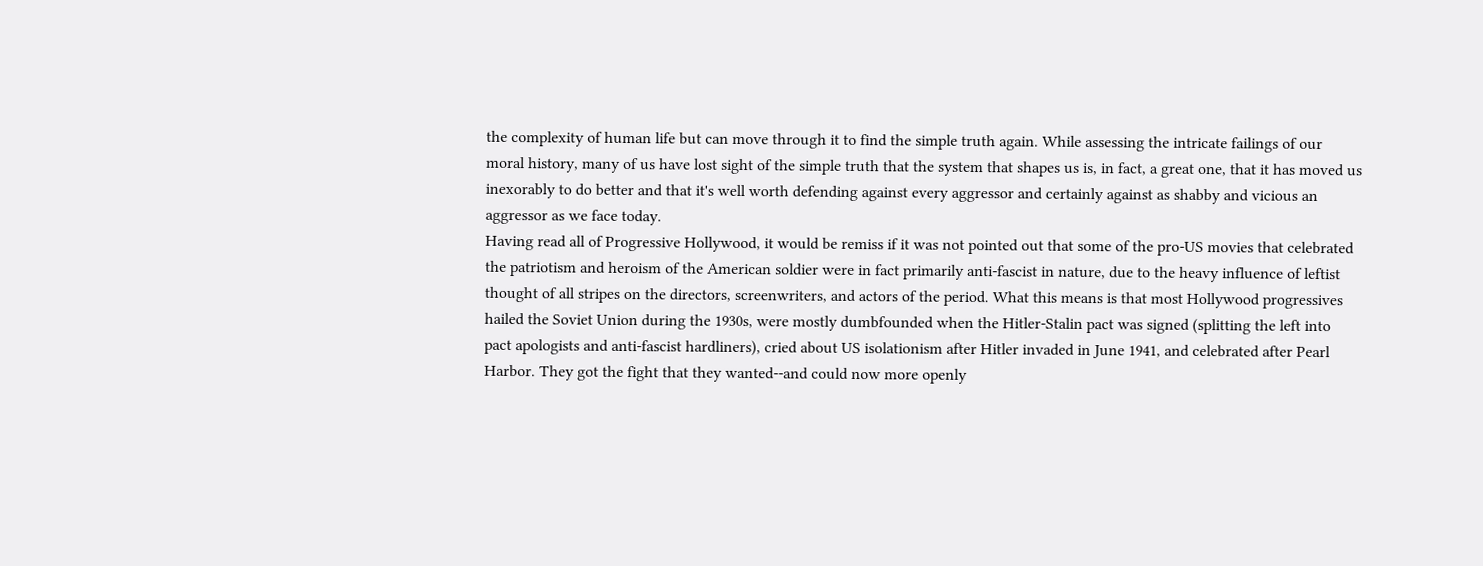the complexity of human life but can move through it to find the simple truth again. While assessing the intricate failings of our moral history, many of us have lost sight of the simple truth that the system that shapes us is, in fact, a great one, that it has moved us inexorably to do better and that it's well worth defending against every aggressor and certainly against as shabby and vicious an aggressor as we face today.
Having read all of Progressive Hollywood, it would be remiss if it was not pointed out that some of the pro-US movies that celebrated the patriotism and heroism of the American soldier were in fact primarily anti-fascist in nature, due to the heavy influence of leftist thought of all stripes on the directors, screenwriters, and actors of the period. What this means is that most Hollywood progressives hailed the Soviet Union during the 1930s, were mostly dumbfounded when the Hitler-Stalin pact was signed (splitting the left into pact apologists and anti-fascist hardliners), cried about US isolationism after Hitler invaded in June 1941, and celebrated after Pearl Harbor. They got the fight that they wanted--and could now more openly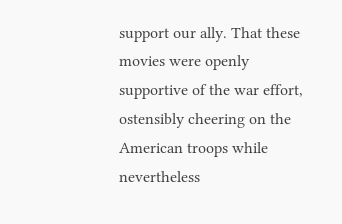support our ally. That these movies were openly supportive of the war effort, ostensibly cheering on the American troops while nevertheless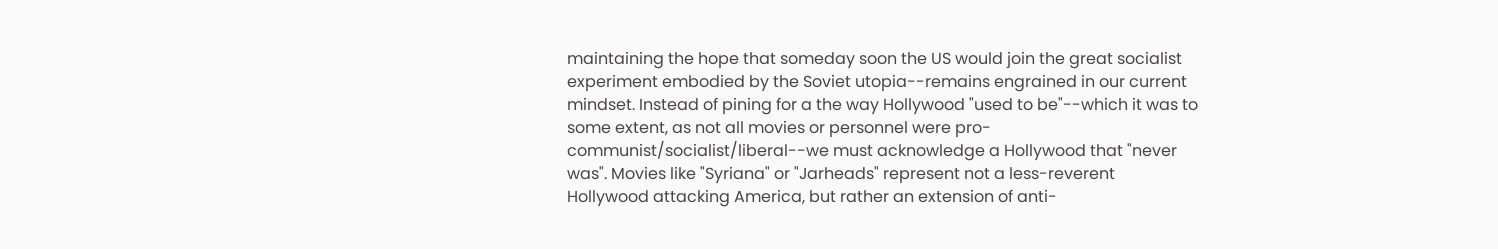maintaining the hope that someday soon the US would join the great socialist experiment embodied by the Soviet utopia--remains engrained in our current mindset. Instead of pining for a the way Hollywood "used to be"--which it was to some extent, as not all movies or personnel were pro-communist/socialist/liberal--we must acknowledge a Hollywood that "never was". Movies like "Syriana" or "Jarheads" represent not a less-reverent Hollywood attacking America, but rather an extension of anti-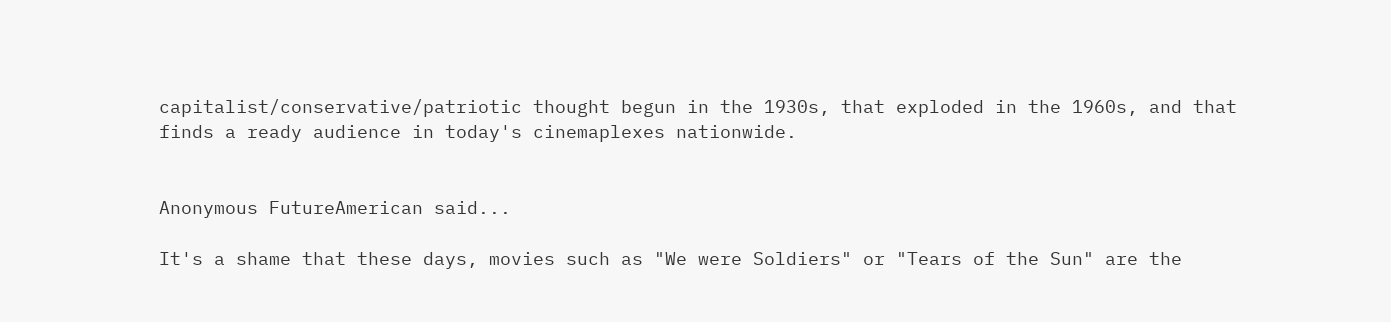capitalist/conservative/patriotic thought begun in the 1930s, that exploded in the 1960s, and that finds a ready audience in today's cinemaplexes nationwide.


Anonymous FutureAmerican said...

It's a shame that these days, movies such as "We were Soldiers" or "Tears of the Sun" are the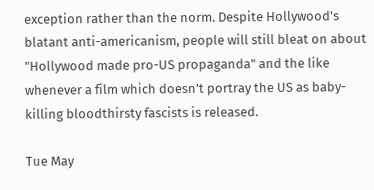exception rather than the norm. Despite Hollywood's blatant anti-americanism, people will still bleat on about "Hollywood made pro-US propaganda" and the like whenever a film which doesn't portray the US as baby-killing bloodthirsty fascists is released.

Tue May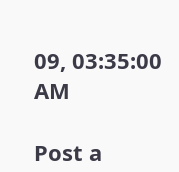09, 03:35:00 AM

Post a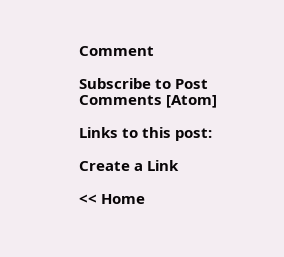Comment

Subscribe to Post Comments [Atom]

Links to this post:

Create a Link

<< Home